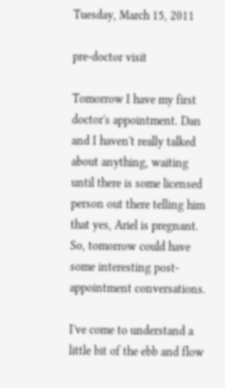Tuesday, March 15, 2011

pre-doctor visit

Tomorrow I have my first doctor's appointment. Dan and I haven't really talked about anything, waiting until there is some licensed person out there telling him that yes, Ariel is pregnant. So, tomorrow could have some interesting post-appointment conversations.

I've come to understand a little bit of the ebb and flow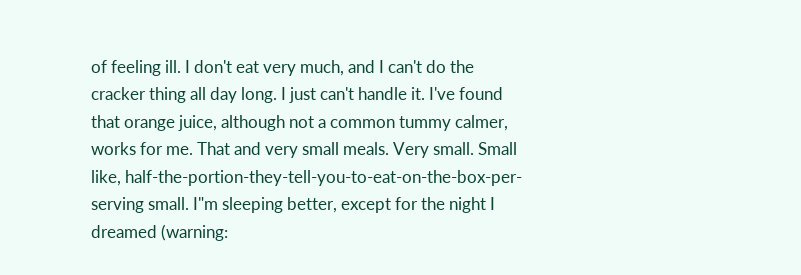of feeling ill. I don't eat very much, and I can't do the cracker thing all day long. I just can't handle it. I've found that orange juice, although not a common tummy calmer, works for me. That and very small meals. Very small. Small like, half-the-portion-they-tell-you-to-eat-on-the-box-per-serving small. I"m sleeping better, except for the night I dreamed (warning: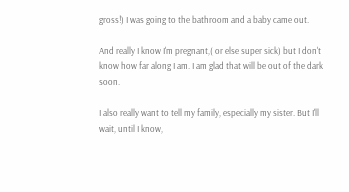gross!) I was going to the bathroom and a baby came out.

And really I know I'm pregnant,( or else super sick) but I don't know how far along I am. I am glad that will be out of the dark soon.

I also really want to tell my family, especially my sister. But I'll wait, until I know,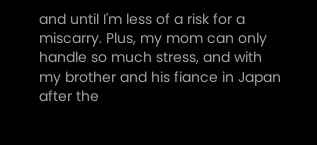and until I'm less of a risk for a miscarry. Plus, my mom can only handle so much stress, and with my brother and his fiance in Japan after the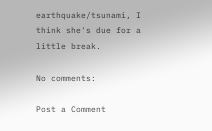earthquake/tsunami, I think she's due for a little break.

No comments:

Post a Comment